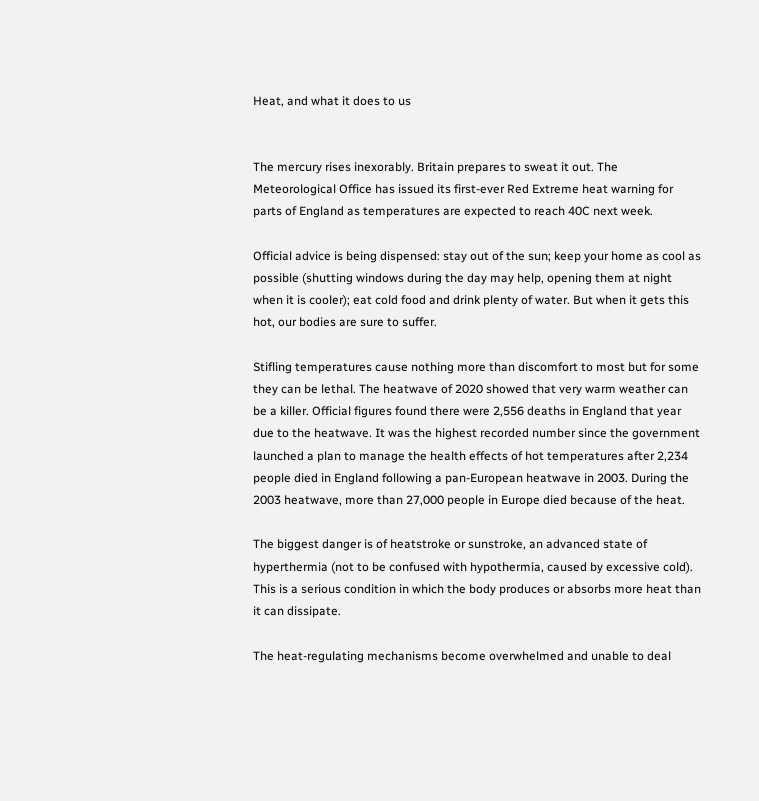Heat, and what it does to us


The mercury rises inexorably. Britain prepares to sweat it out. The Meteorological Office has issued its first-ever Red Extreme heat warning for parts of England as temperatures are expected to reach 40C next week.

Official advice is being dispensed: stay out of the sun; keep your home as cool as possible (shutting windows during the day may help, opening them at night when it is cooler); eat cold food and drink plenty of water. But when it gets this hot, our bodies are sure to suffer.

Stifling temperatures cause nothing more than discomfort to most but for some they can be lethal. The heatwave of 2020 showed that very warm weather can be a killer. Official figures found there were 2,556 deaths in England that year due to the heatwave. It was the highest recorded number since the government launched a plan to manage the health effects of hot temperatures after 2,234 people died in England following a pan-European heatwave in 2003. During the 2003 heatwave, more than 27,000 people in Europe died because of the heat.

The biggest danger is of heatstroke or sunstroke, an advanced state of hyperthermia (not to be confused with hypothermia, caused by excessive cold). This is a serious condition in which the body produces or absorbs more heat than it can dissipate.

The heat-regulating mechanisms become overwhelmed and unable to deal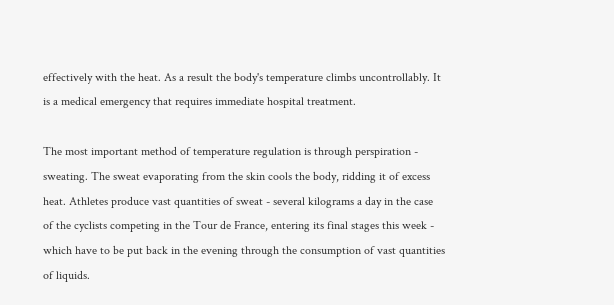effectively with the heat. As a result the body's temperature climbs uncontrollably. It is a medical emergency that requires immediate hospital treatment.

The most important method of temperature regulation is through perspiration - sweating. The sweat evaporating from the skin cools the body, ridding it of excess heat. Athletes produce vast quantities of sweat - several kilograms a day in the case of the cyclists competing in the Tour de France, entering its final stages this week - which have to be put back in the evening through the consumption of vast quantities of liquids.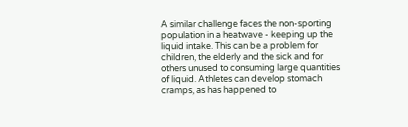A similar challenge faces the non-sporting population in a heatwave - keeping up the liquid intake. This can be a problem for children, the elderly and the sick and for others unused to consuming large quantities of liquid. Athletes can develop stomach cramps, as has happened to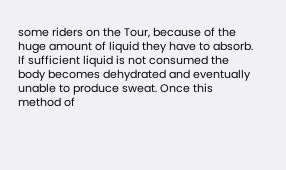some riders on the Tour, because of the huge amount of liquid they have to absorb. If sufficient liquid is not consumed the body becomes dehydrated and eventually unable to produce sweat. Once this method of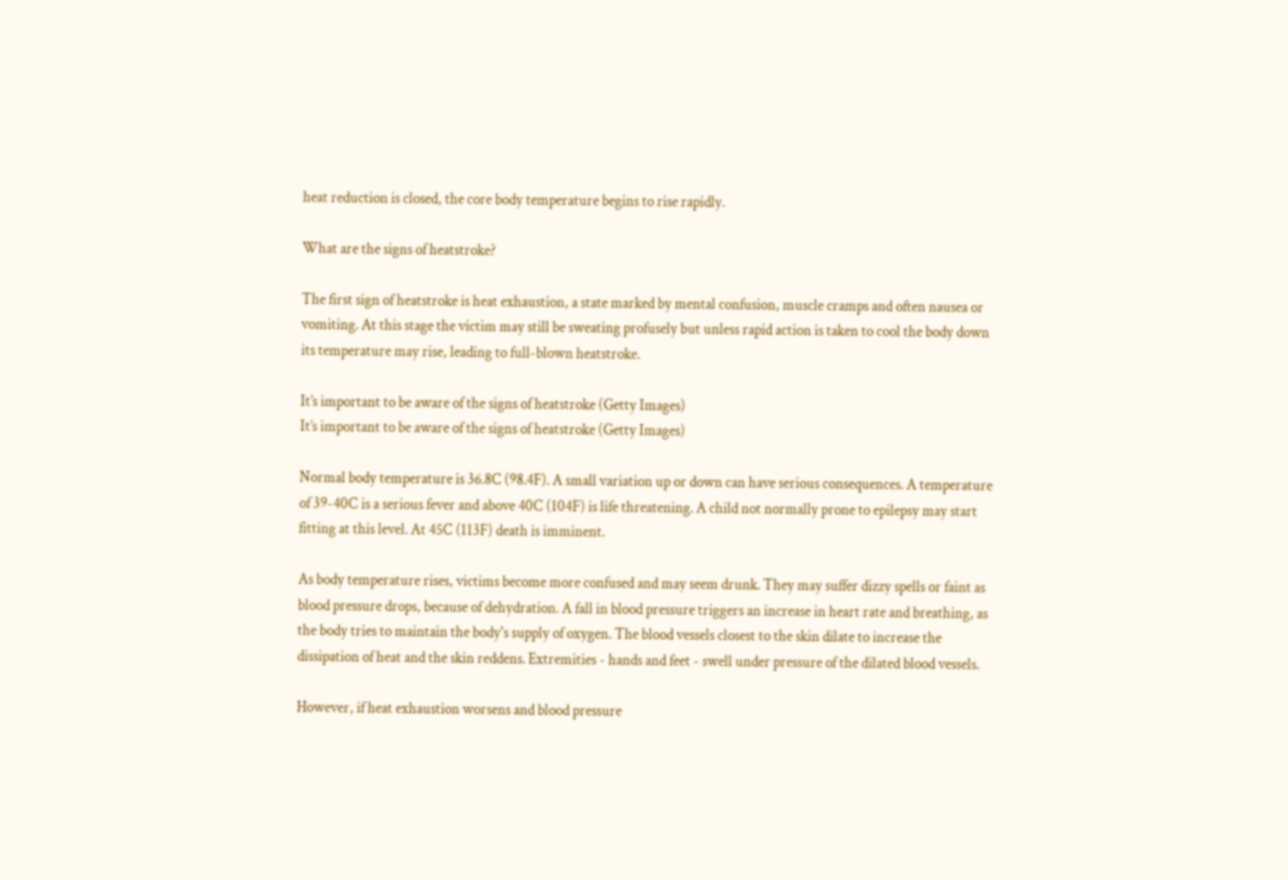heat reduction is closed, the core body temperature begins to rise rapidly.

What are the signs of heatstroke?

The first sign of heatstroke is heat exhaustion, a state marked by mental confusion, muscle cramps and often nausea or vomiting. At this stage the victim may still be sweating profusely but unless rapid action is taken to cool the body down its temperature may rise, leading to full-blown heatstroke.

It’s important to be aware of the signs of heatstroke (Getty Images)
It’s important to be aware of the signs of heatstroke (Getty Images)

Normal body temperature is 36.8C (98.4F). A small variation up or down can have serious consequences. A temperature of 39-40C is a serious fever and above 40C (104F) is life threatening. A child not normally prone to epilepsy may start fitting at this level. At 45C (113F) death is imminent.

As body temperature rises, victims become more confused and may seem drunk. They may suffer dizzy spells or faint as blood pressure drops, because of dehydration. A fall in blood pressure triggers an increase in heart rate and breathing, as the body tries to maintain the body's supply of oxygen. The blood vessels closest to the skin dilate to increase the dissipation of heat and the skin reddens. Extremities - hands and feet - swell under pressure of the dilated blood vessels.

However, if heat exhaustion worsens and blood pressure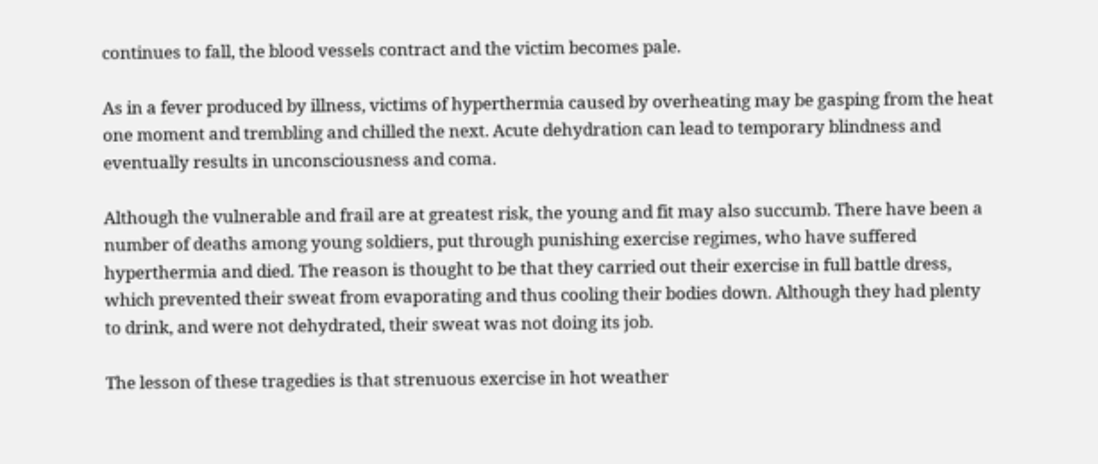continues to fall, the blood vessels contract and the victim becomes pale.

As in a fever produced by illness, victims of hyperthermia caused by overheating may be gasping from the heat one moment and trembling and chilled the next. Acute dehydration can lead to temporary blindness and eventually results in unconsciousness and coma.

Although the vulnerable and frail are at greatest risk, the young and fit may also succumb. There have been a number of deaths among young soldiers, put through punishing exercise regimes, who have suffered hyperthermia and died. The reason is thought to be that they carried out their exercise in full battle dress, which prevented their sweat from evaporating and thus cooling their bodies down. Although they had plenty to drink, and were not dehydrated, their sweat was not doing its job.

The lesson of these tragedies is that strenuous exercise in hot weather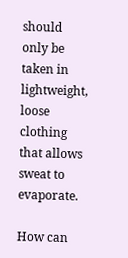should only be taken in lightweight, loose clothing that allows sweat to evaporate.

How can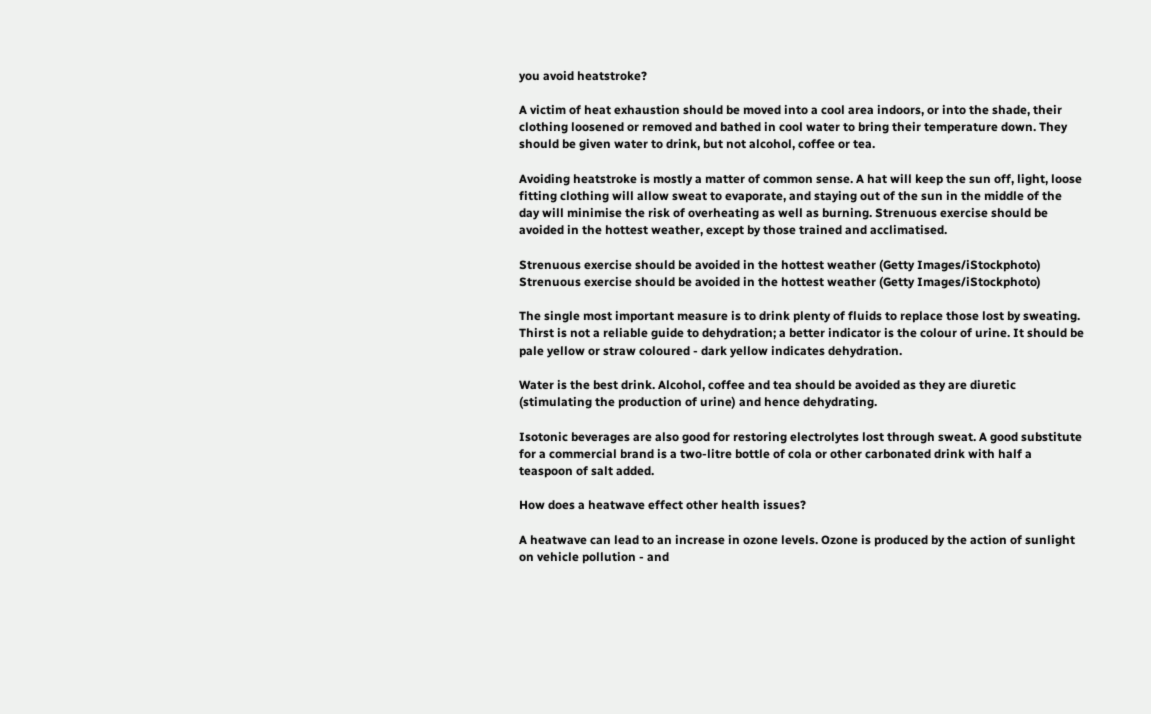you avoid heatstroke?

A victim of heat exhaustion should be moved into a cool area indoors, or into the shade, their clothing loosened or removed and bathed in cool water to bring their temperature down. They should be given water to drink, but not alcohol, coffee or tea.

Avoiding heatstroke is mostly a matter of common sense. A hat will keep the sun off, light, loose fitting clothing will allow sweat to evaporate, and staying out of the sun in the middle of the day will minimise the risk of overheating as well as burning. Strenuous exercise should be avoided in the hottest weather, except by those trained and acclimatised.

Strenuous exercise should be avoided in the hottest weather (Getty Images/iStockphoto)
Strenuous exercise should be avoided in the hottest weather (Getty Images/iStockphoto)

The single most important measure is to drink plenty of fluids to replace those lost by sweating. Thirst is not a reliable guide to dehydration; a better indicator is the colour of urine. It should be pale yellow or straw coloured - dark yellow indicates dehydration.

Water is the best drink. Alcohol, coffee and tea should be avoided as they are diuretic (stimulating the production of urine) and hence dehydrating.

Isotonic beverages are also good for restoring electrolytes lost through sweat. A good substitute for a commercial brand is a two-litre bottle of cola or other carbonated drink with half a teaspoon of salt added.

How does a heatwave effect other health issues?

A heatwave can lead to an increase in ozone levels. Ozone is produced by the action of sunlight on vehicle pollution - and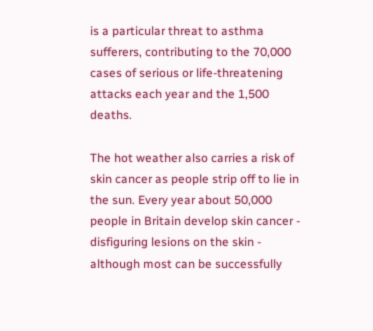is a particular threat to asthma sufferers, contributing to the 70,000 cases of serious or life-threatening attacks each year and the 1,500 deaths.

The hot weather also carries a risk of skin cancer as people strip off to lie in the sun. Every year about 50,000 people in Britain develop skin cancer - disfiguring lesions on the skin - although most can be successfully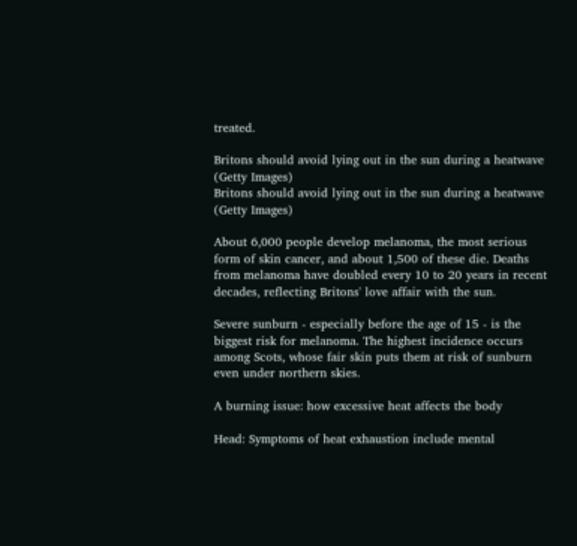treated.

Britons should avoid lying out in the sun during a heatwave (Getty Images)
Britons should avoid lying out in the sun during a heatwave (Getty Images)

About 6,000 people develop melanoma, the most serious form of skin cancer, and about 1,500 of these die. Deaths from melanoma have doubled every 10 to 20 years in recent decades, reflecting Britons' love affair with the sun.

Severe sunburn - especially before the age of 15 - is the biggest risk for melanoma. The highest incidence occurs among Scots, whose fair skin puts them at risk of sunburn even under northern skies.

A burning issue: how excessive heat affects the body

Head: Symptoms of heat exhaustion include mental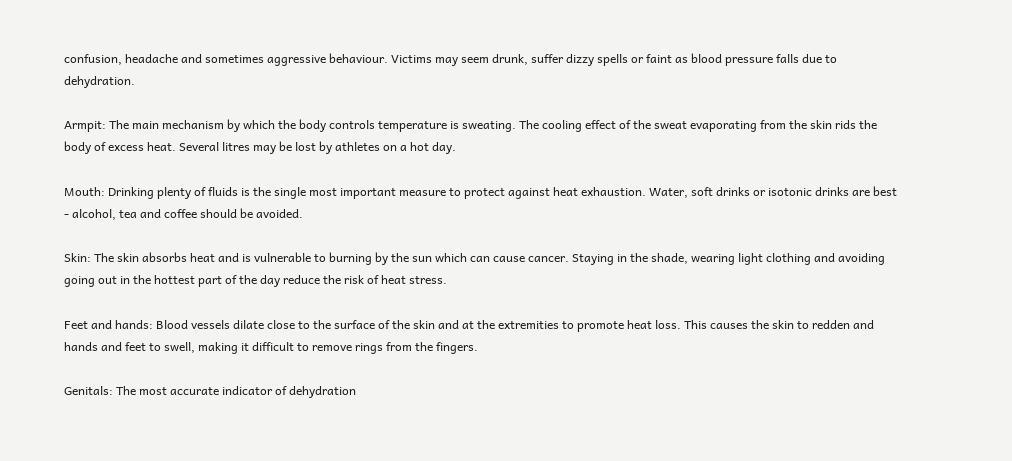confusion, headache and sometimes aggressive behaviour. Victims may seem drunk, suffer dizzy spells or faint as blood pressure falls due to dehydration.

Armpit: The main mechanism by which the body controls temperature is sweating. The cooling effect of the sweat evaporating from the skin rids the body of excess heat. Several litres may be lost by athletes on a hot day.

Mouth: Drinking plenty of fluids is the single most important measure to protect against heat exhaustion. Water, soft drinks or isotonic drinks are best - alcohol, tea and coffee should be avoided.

Skin: The skin absorbs heat and is vulnerable to burning by the sun which can cause cancer. Staying in the shade, wearing light clothing and avoiding going out in the hottest part of the day reduce the risk of heat stress.

Feet and hands: Blood vessels dilate close to the surface of the skin and at the extremities to promote heat loss. This causes the skin to redden and hands and feet to swell, making it difficult to remove rings from the fingers.

Genitals: The most accurate indicator of dehydration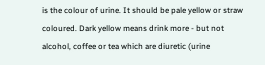is the colour of urine. It should be pale yellow or straw coloured. Dark yellow means drink more - but not alcohol, coffee or tea which are diuretic (urine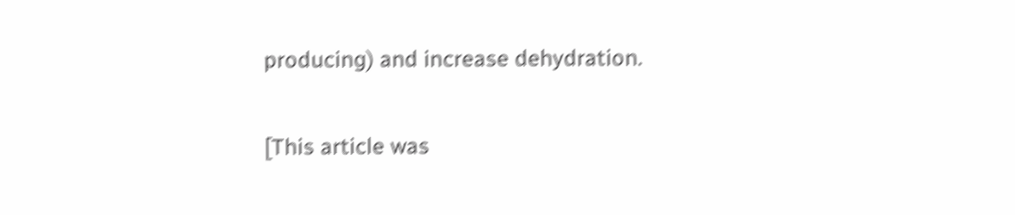producing) and increase dehydration.

[This article was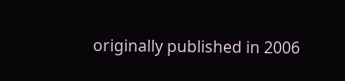originally published in 2006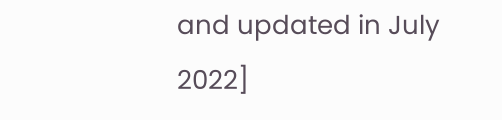and updated in July 2022]